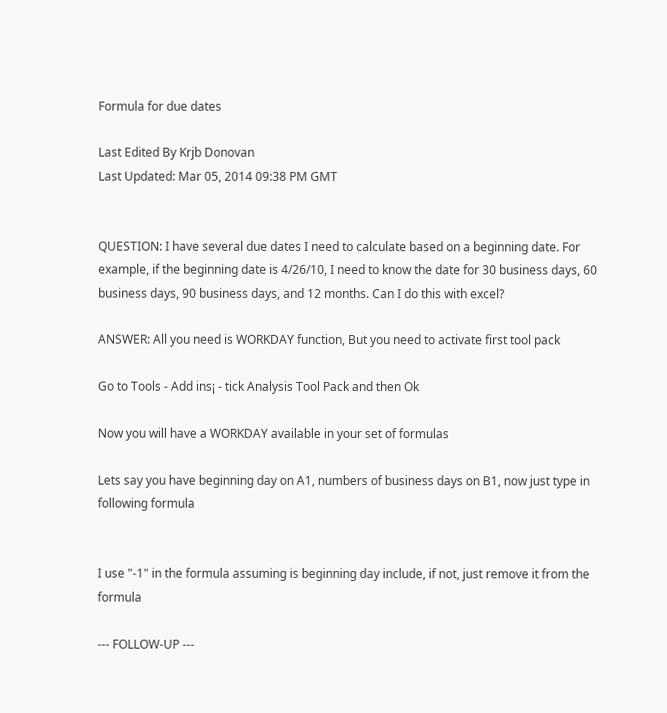Formula for due dates

Last Edited By Krjb Donovan
Last Updated: Mar 05, 2014 09:38 PM GMT


QUESTION: I have several due dates I need to calculate based on a beginning date. For example, if the beginning date is 4/26/10, I need to know the date for 30 business days, 60 business days, 90 business days, and 12 months. Can I do this with excel?

ANSWER: All you need is WORKDAY function, But you need to activate first tool pack

Go to Tools - Add ins¡ - tick Analysis Tool Pack and then Ok

Now you will have a WORKDAY available in your set of formulas

Lets say you have beginning day on A1, numbers of business days on B1, now just type in following formula


I use "-1" in the formula assuming is beginning day include, if not, just remove it from the formula

--- FOLLOW-UP ---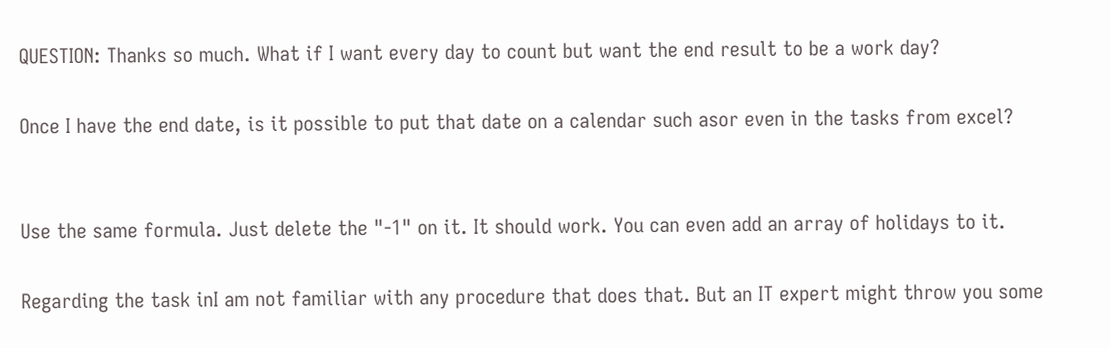QUESTION: Thanks so much. What if I want every day to count but want the end result to be a work day?

Once I have the end date, is it possible to put that date on a calendar such asor even in the tasks from excel?


Use the same formula. Just delete the "-1" on it. It should work. You can even add an array of holidays to it.

Regarding the task inI am not familiar with any procedure that does that. But an IT expert might throw you some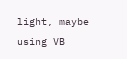light, maybe using VB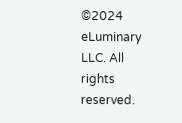©2024 eLuminary LLC. All rights reserved.